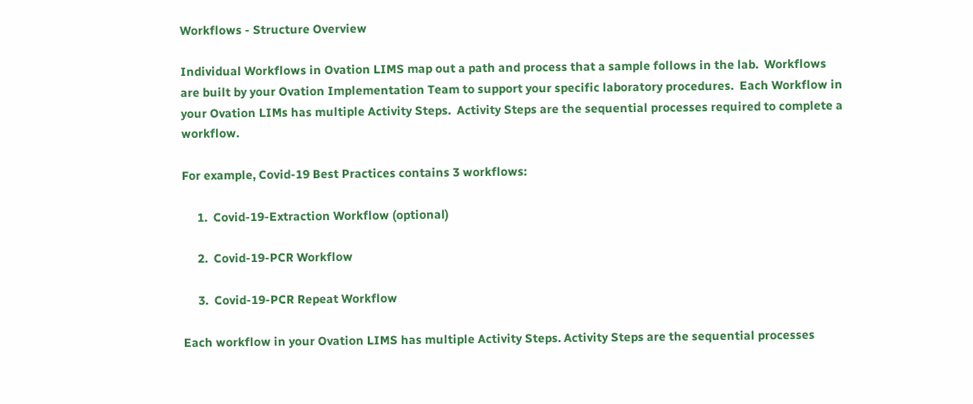Workflows - Structure Overview

Individual Workflows in Ovation LIMS map out a path and process that a sample follows in the lab.  Workflows are built by your Ovation Implementation Team to support your specific laboratory procedures.  Each Workflow in your Ovation LIMs has multiple Activity Steps.  Activity Steps are the sequential processes required to complete a workflow.

For example, Covid-19 Best Practices contains 3 workflows:

     1.  Covid-19-Extraction Workflow (optional)

     2.  Covid-19-PCR Workflow

     3.  Covid-19-PCR Repeat Workflow

Each workflow in your Ovation LIMS has multiple Activity Steps. Activity Steps are the sequential processes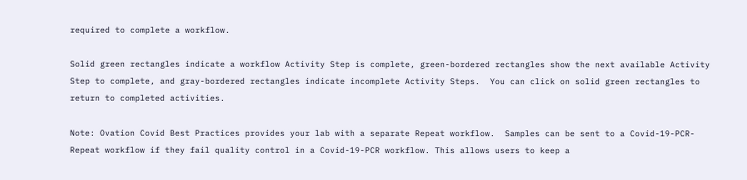required to complete a workflow.

Solid green rectangles indicate a workflow Activity Step is complete, green-bordered rectangles show the next available Activity Step to complete, and gray-bordered rectangles indicate incomplete Activity Steps.  You can click on solid green rectangles to return to completed activities.

Note: Ovation Covid Best Practices provides your lab with a separate Repeat workflow.  Samples can be sent to a Covid-19-PCR-Repeat workflow if they fail quality control in a Covid-19-PCR workflow. This allows users to keep a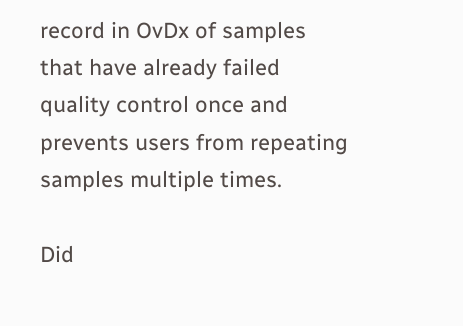record in OvDx of samples that have already failed quality control once and prevents users from repeating samples multiple times.

Did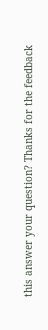this answer your question? Thanks for the feedback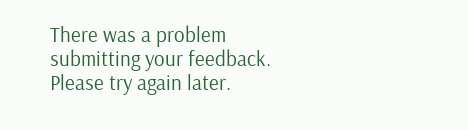There was a problem submitting your feedback. Please try again later.